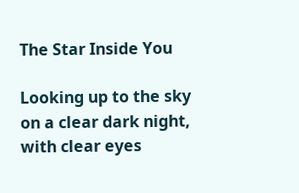The Star Inside You

Looking up to the sky on a clear dark night, with clear eyes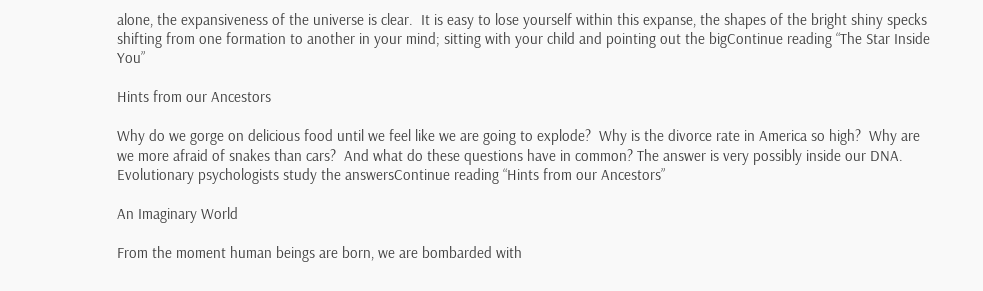alone, the expansiveness of the universe is clear.  It is easy to lose yourself within this expanse, the shapes of the bright shiny specks shifting from one formation to another in your mind; sitting with your child and pointing out the bigContinue reading “The Star Inside You”

Hints from our Ancestors

Why do we gorge on delicious food until we feel like we are going to explode?  Why is the divorce rate in America so high?  Why are we more afraid of snakes than cars?  And what do these questions have in common? The answer is very possibly inside our DNA. Evolutionary psychologists study the answersContinue reading “Hints from our Ancestors”

An Imaginary World

From the moment human beings are born, we are bombarded with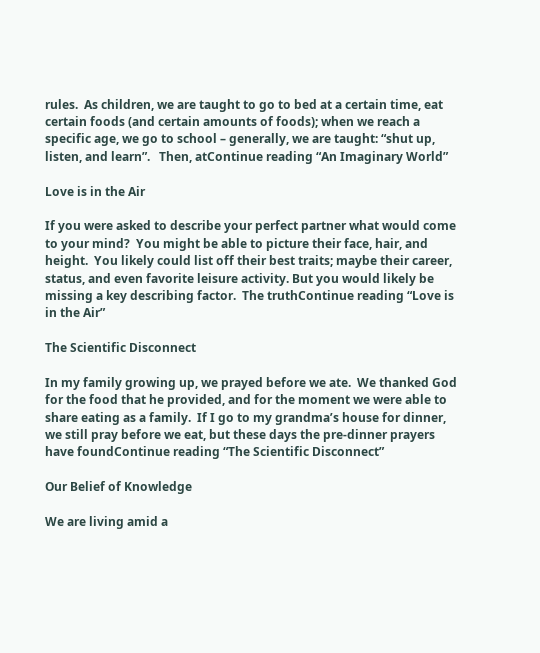rules.  As children, we are taught to go to bed at a certain time, eat certain foods (and certain amounts of foods); when we reach a specific age, we go to school – generally, we are taught: “shut up, listen, and learn”.   Then, atContinue reading “An Imaginary World”

Love is in the Air

If you were asked to describe your perfect partner what would come to your mind?  You might be able to picture their face, hair, and height.  You likely could list off their best traits; maybe their career, status, and even favorite leisure activity. But you would likely be missing a key describing factor.  The truthContinue reading “Love is in the Air”

The Scientific Disconnect

In my family growing up, we prayed before we ate.  We thanked God for the food that he provided, and for the moment we were able to share eating as a family.  If I go to my grandma’s house for dinner, we still pray before we eat, but these days the pre-dinner prayers have foundContinue reading “The Scientific Disconnect”

Our Belief of Knowledge

We are living amid a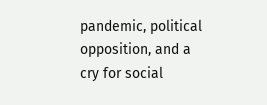pandemic, political opposition, and a cry for social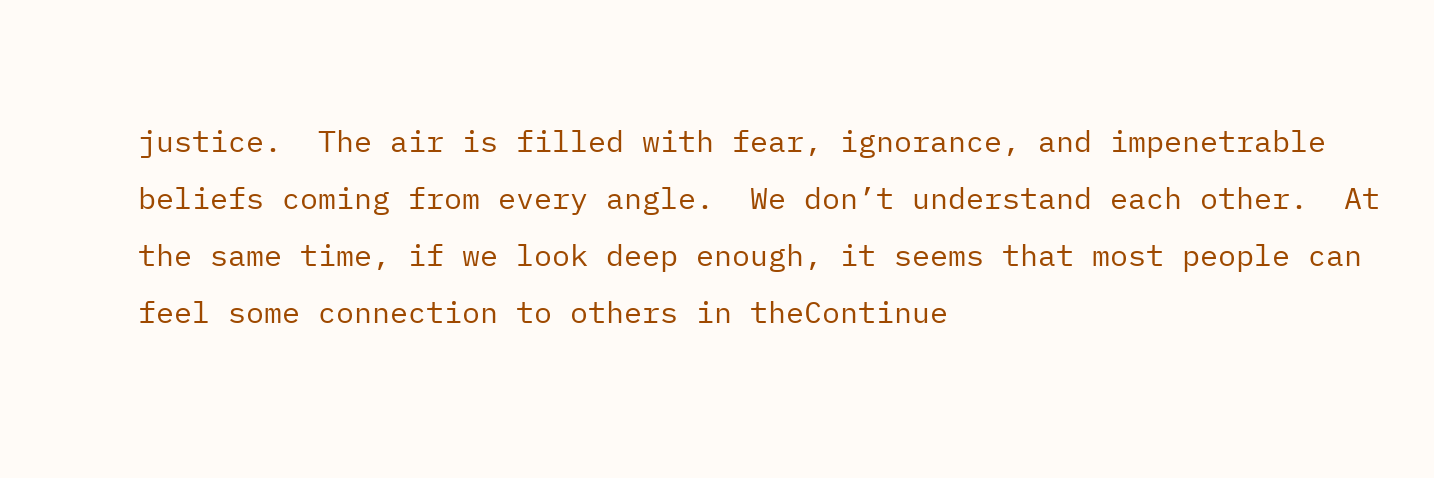justice.  The air is filled with fear, ignorance, and impenetrable beliefs coming from every angle.  We don’t understand each other.  At the same time, if we look deep enough, it seems that most people can feel some connection to others in theContinue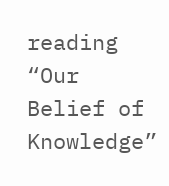reading “Our Belief of Knowledge”